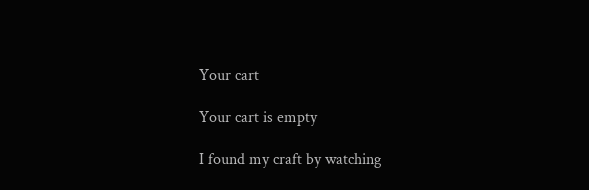Your cart

Your cart is empty

I found my craft by watching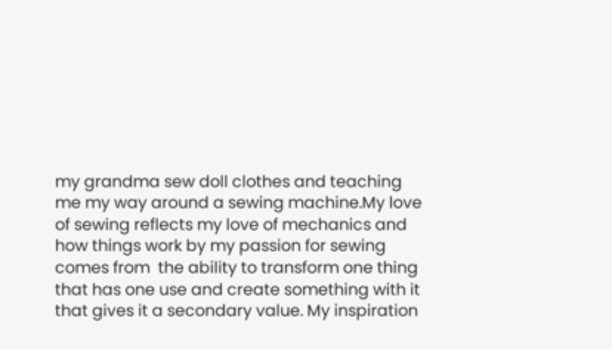my grandma sew doll clothes and teaching me my way around a sewing machine.My love of sewing reflects my love of mechanics and how things work by my passion for sewing comes from  the ability to transform one thing that has one use and create something with it that gives it a secondary value. My inspiration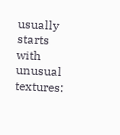usually starts with unusual textures: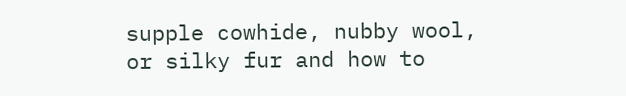supple cowhide, nubby wool, or silky fur and how to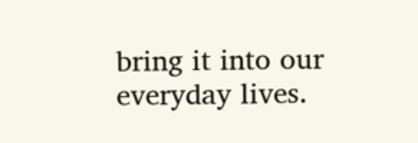bring it into our everyday lives.